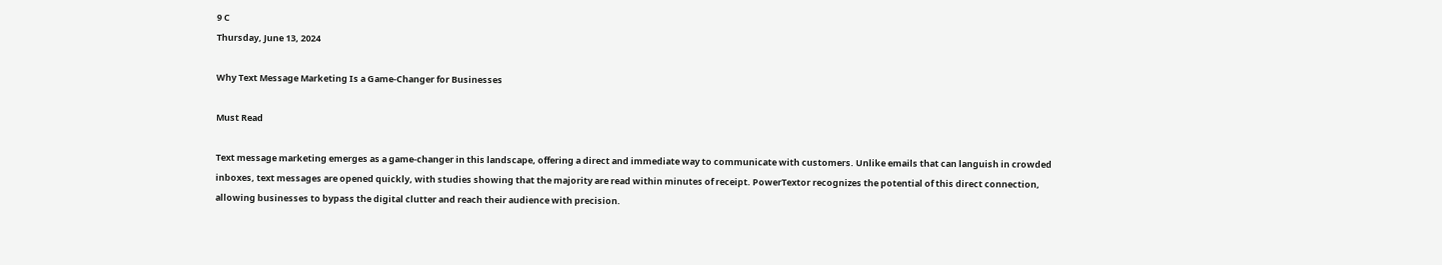9 C
Thursday, June 13, 2024

Why Text Message Marketing Is a Game-Changer for Businesses

Must Read

Text message marketing emerges as a game-changer in this landscape, offering a direct and immediate way to communicate with customers. Unlike emails that can languish in crowded inboxes, text messages are opened quickly, with studies showing that the majority are read within minutes of receipt. PowerTextor recognizes the potential of this direct connection, allowing businesses to bypass the digital clutter and reach their audience with precision.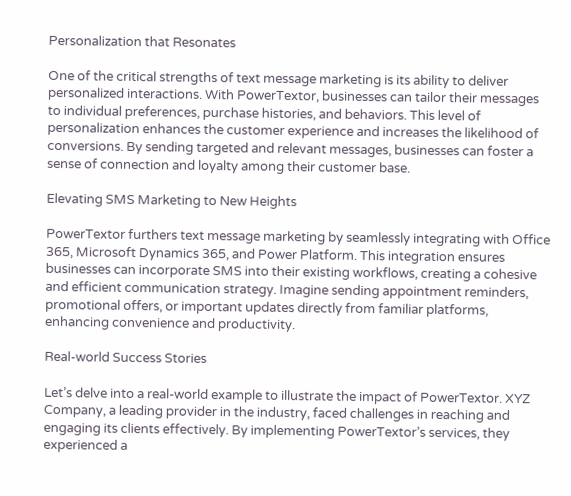Personalization that Resonates

One of the critical strengths of text message marketing is its ability to deliver personalized interactions. With PowerTextor, businesses can tailor their messages to individual preferences, purchase histories, and behaviors. This level of personalization enhances the customer experience and increases the likelihood of conversions. By sending targeted and relevant messages, businesses can foster a sense of connection and loyalty among their customer base.

Elevating SMS Marketing to New Heights

PowerTextor furthers text message marketing by seamlessly integrating with Office 365, Microsoft Dynamics 365, and Power Platform. This integration ensures businesses can incorporate SMS into their existing workflows, creating a cohesive and efficient communication strategy. Imagine sending appointment reminders, promotional offers, or important updates directly from familiar platforms, enhancing convenience and productivity.

Real-world Success Stories

Let’s delve into a real-world example to illustrate the impact of PowerTextor. XYZ Company, a leading provider in the industry, faced challenges in reaching and engaging its clients effectively. By implementing PowerTextor’s services, they experienced a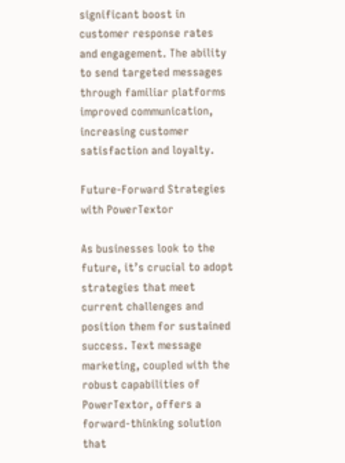significant boost in customer response rates and engagement. The ability to send targeted messages through familiar platforms improved communication, increasing customer satisfaction and loyalty.

Future-Forward Strategies with PowerTextor

As businesses look to the future, it’s crucial to adopt strategies that meet current challenges and position them for sustained success. Text message marketing, coupled with the robust capabilities of PowerTextor, offers a forward-thinking solution that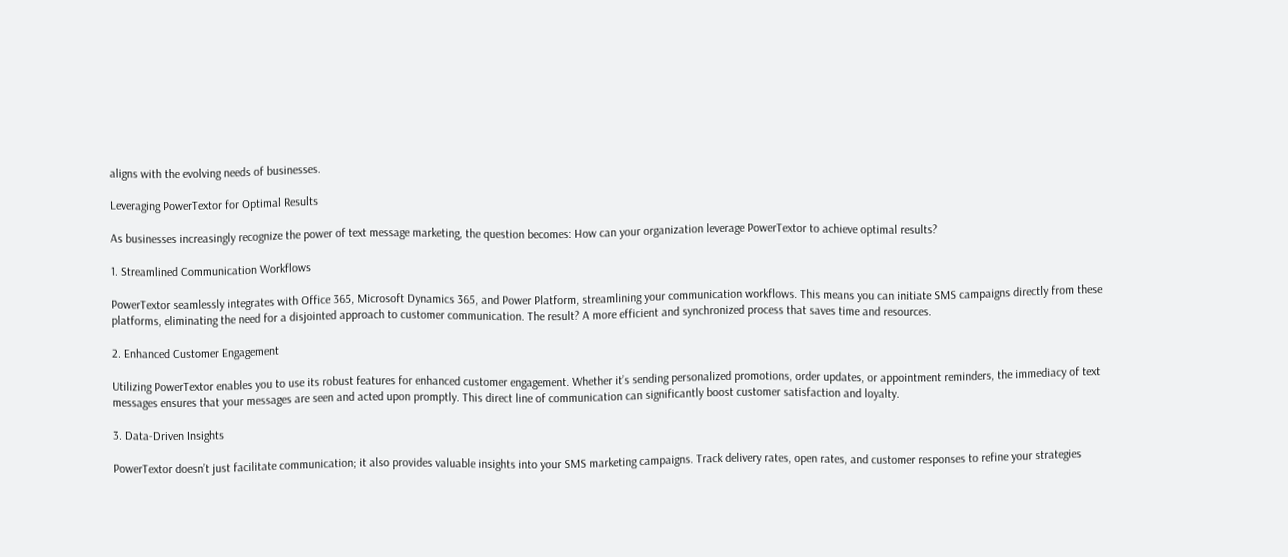aligns with the evolving needs of businesses.

Leveraging PowerTextor for Optimal Results

As businesses increasingly recognize the power of text message marketing, the question becomes: How can your organization leverage PowerTextor to achieve optimal results?

1. Streamlined Communication Workflows

PowerTextor seamlessly integrates with Office 365, Microsoft Dynamics 365, and Power Platform, streamlining your communication workflows. This means you can initiate SMS campaigns directly from these platforms, eliminating the need for a disjointed approach to customer communication. The result? A more efficient and synchronized process that saves time and resources.

2. Enhanced Customer Engagement

Utilizing PowerTextor enables you to use its robust features for enhanced customer engagement. Whether it’s sending personalized promotions, order updates, or appointment reminders, the immediacy of text messages ensures that your messages are seen and acted upon promptly. This direct line of communication can significantly boost customer satisfaction and loyalty.

3. Data-Driven Insights

PowerTextor doesn’t just facilitate communication; it also provides valuable insights into your SMS marketing campaigns. Track delivery rates, open rates, and customer responses to refine your strategies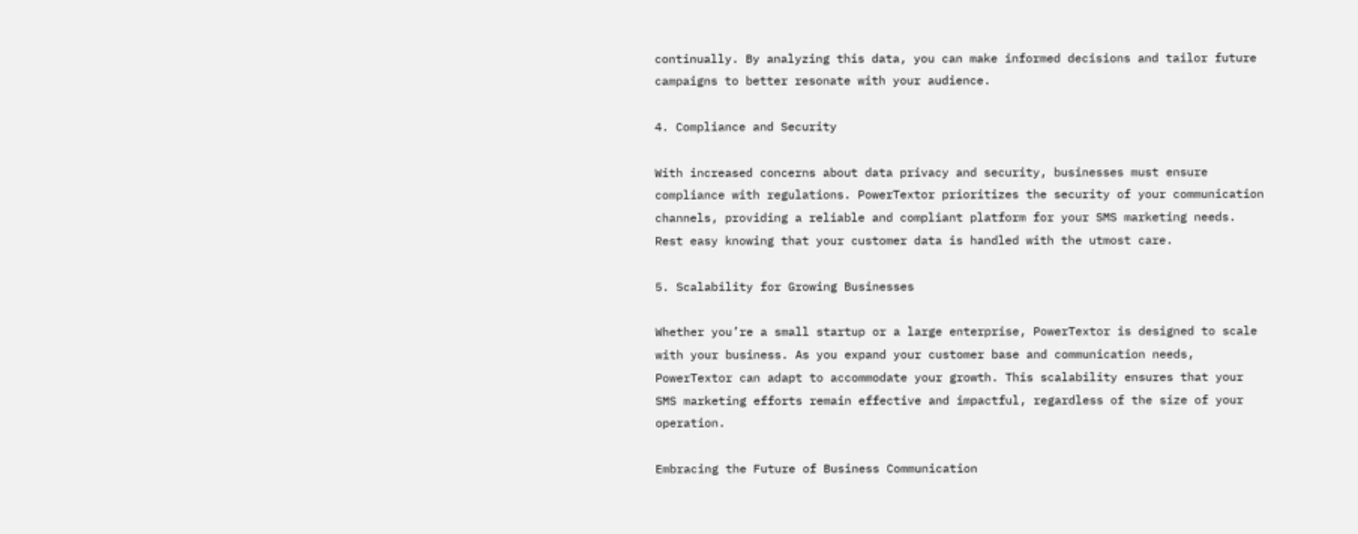continually. By analyzing this data, you can make informed decisions and tailor future campaigns to better resonate with your audience.

4. Compliance and Security

With increased concerns about data privacy and security, businesses must ensure compliance with regulations. PowerTextor prioritizes the security of your communication channels, providing a reliable and compliant platform for your SMS marketing needs. Rest easy knowing that your customer data is handled with the utmost care.

5. Scalability for Growing Businesses

Whether you’re a small startup or a large enterprise, PowerTextor is designed to scale with your business. As you expand your customer base and communication needs, PowerTextor can adapt to accommodate your growth. This scalability ensures that your SMS marketing efforts remain effective and impactful, regardless of the size of your operation.

Embracing the Future of Business Communication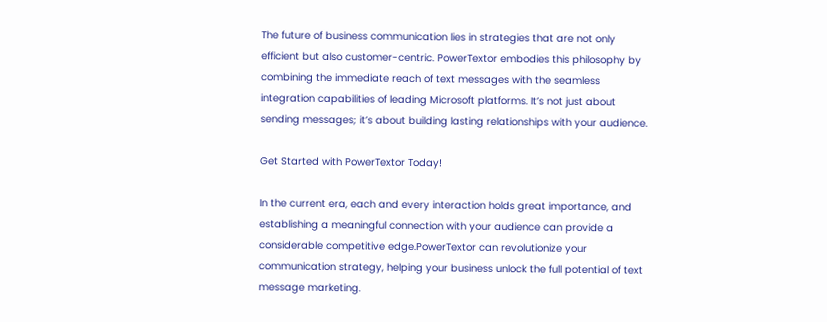The future of business communication lies in strategies that are not only efficient but also customer-centric. PowerTextor embodies this philosophy by combining the immediate reach of text messages with the seamless integration capabilities of leading Microsoft platforms. It’s not just about sending messages; it’s about building lasting relationships with your audience.

Get Started with PowerTextor Today!

In the current era, each and every interaction holds great importance, and establishing a meaningful connection with your audience can provide a considerable competitive edge.PowerTextor can revolutionize your communication strategy, helping your business unlock the full potential of text message marketing.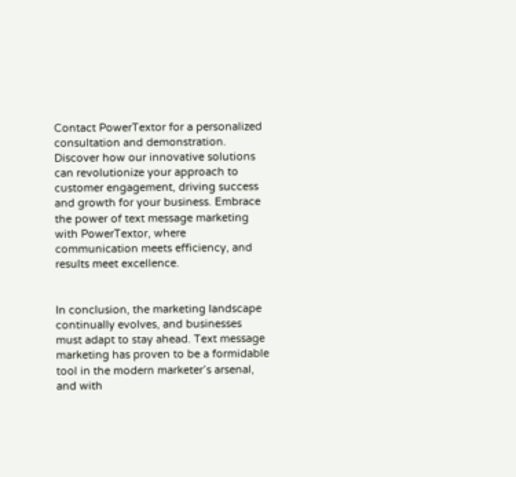Contact PowerTextor for a personalized consultation and demonstration. Discover how our innovative solutions can revolutionize your approach to customer engagement, driving success and growth for your business. Embrace the power of text message marketing with PowerTextor, where communication meets efficiency, and results meet excellence.


In conclusion, the marketing landscape continually evolves, and businesses must adapt to stay ahead. Text message marketing has proven to be a formidable tool in the modern marketer’s arsenal, and with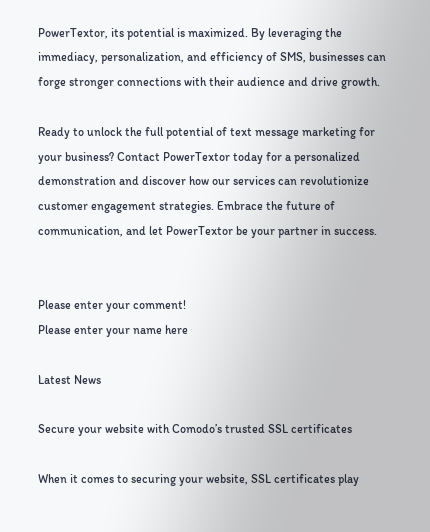PowerTextor, its potential is maximized. By leveraging the immediacy, personalization, and efficiency of SMS, businesses can forge stronger connections with their audience and drive growth.

Ready to unlock the full potential of text message marketing for your business? Contact PowerTextor today for a personalized demonstration and discover how our services can revolutionize customer engagement strategies. Embrace the future of communication, and let PowerTextor be your partner in success.


Please enter your comment!
Please enter your name here

Latest News

Secure your website with Comodo’s trusted SSL certificates

When it comes to securing your website, SSL certificates play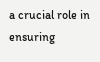a crucial role in ensuring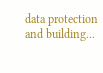data protection and building...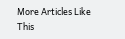More Articles Like This